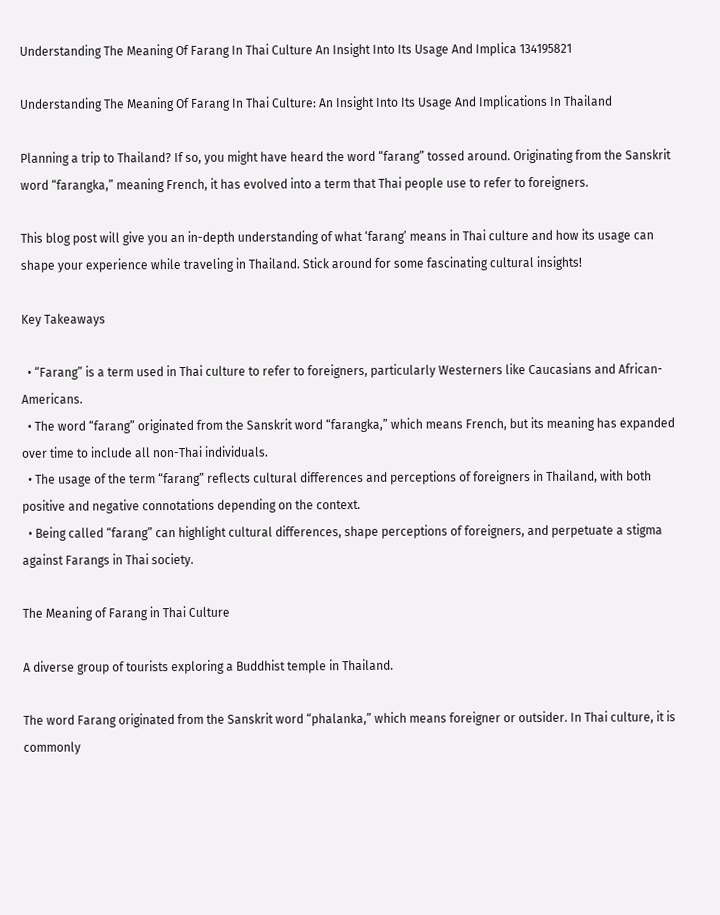Understanding The Meaning Of Farang In Thai Culture An Insight Into Its Usage And Implica 134195821

Understanding The Meaning Of Farang In Thai Culture: An Insight Into Its Usage And Implications In Thailand

Planning a trip to Thailand? If so, you might have heard the word “farang” tossed around. Originating from the Sanskrit word “farangka,” meaning French, it has evolved into a term that Thai people use to refer to foreigners.

This blog post will give you an in-depth understanding of what ‘farang’ means in Thai culture and how its usage can shape your experience while traveling in Thailand. Stick around for some fascinating cultural insights!

Key Takeaways

  • “Farang” is a term used in Thai culture to refer to foreigners, particularly Westerners like Caucasians and African-Americans.
  • The word “farang” originated from the Sanskrit word “farangka,” which means French, but its meaning has expanded over time to include all non-Thai individuals.
  • The usage of the term “farang” reflects cultural differences and perceptions of foreigners in Thailand, with both positive and negative connotations depending on the context.
  • Being called “farang” can highlight cultural differences, shape perceptions of foreigners, and perpetuate a stigma against Farangs in Thai society.

The Meaning of Farang in Thai Culture

A diverse group of tourists exploring a Buddhist temple in Thailand.

The word Farang originated from the Sanskrit word “phalanka,” which means foreigner or outsider. In Thai culture, it is commonly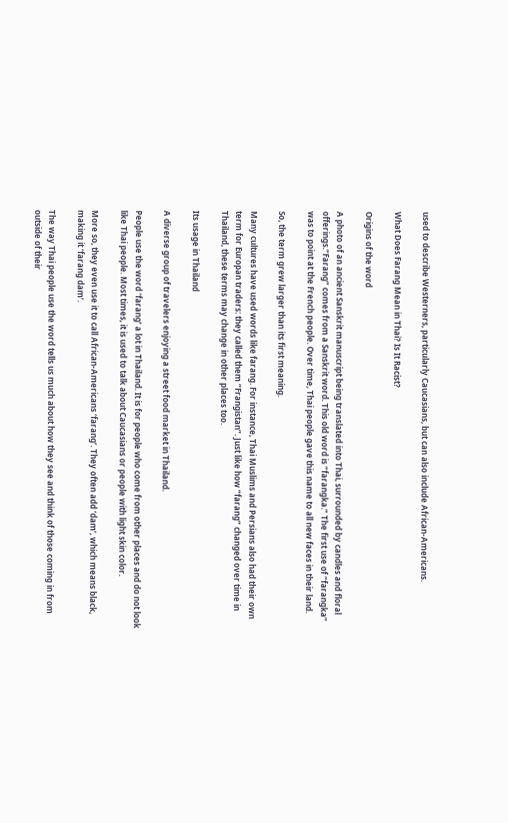used to describe Westerners, particularly Caucasians, but can also include African-Americans.

What Does Farang Mean in Thai? Is It Racist?

Origins of the word

A photo of an ancient Sanskrit manuscript being translated into Thai, surrounded by candles and floral offerings.“Farang” comes from a Sanskrit word. This old word is “farangka.” The first use of “farangka” was to point at the French people. Over time, Thai people gave this name to all new faces in their land.

So, the term grew larger than its first meaning.

Many cultures have used words like farang. For instance, Thai Muslims and Persians also had their own term for Europan traders: they called them “Frangistan”. Just like how “farang” changed over time in Thailand, these terms may change in other places too.

Its usage in Thailand

A diverse group of travelers enjoying a street food market in Thailand.

People use the word ‘farang’ a lot in Thailand. It is for people who come from other places and do not look like Thai people. Most times, it is used to talk about Caucasians or people with light skin color.

More so, they even use it to call African-Americans ‘farang’. They often add ‘dam’, which means black, making it ‘farang dam’.

The way Thai people use the word tells us much about how they see and think of those coming in from outside of their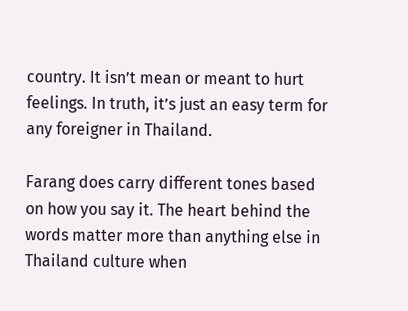country. It isn’t mean or meant to hurt feelings. In truth, it’s just an easy term for any foreigner in Thailand.

Farang does carry different tones based on how you say it. The heart behind the words matter more than anything else in Thailand culture when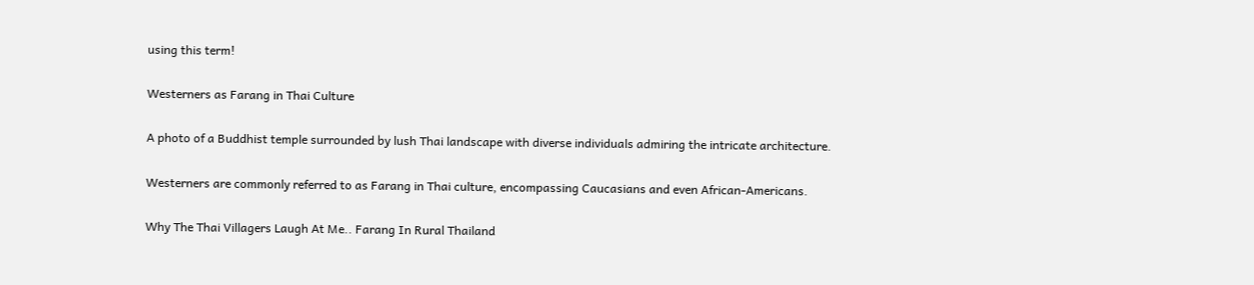using this term!

Westerners as Farang in Thai Culture

A photo of a Buddhist temple surrounded by lush Thai landscape with diverse individuals admiring the intricate architecture.

Westerners are commonly referred to as Farang in Thai culture, encompassing Caucasians and even African-Americans.

Why The Thai Villagers Laugh At Me.. Farang In Rural Thailand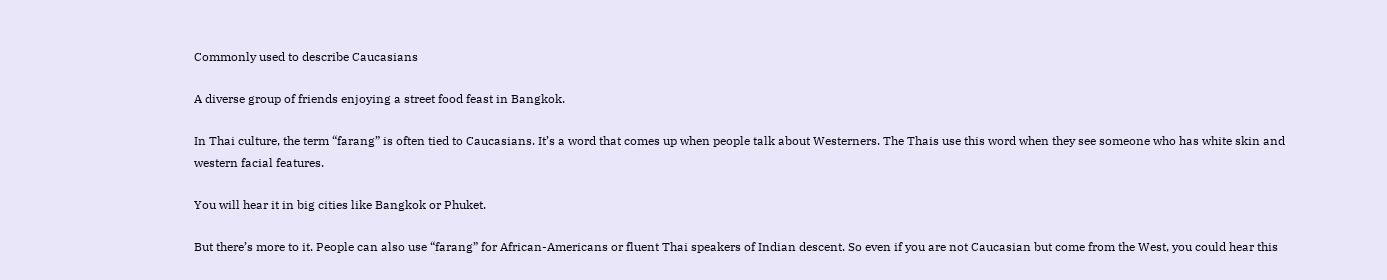Commonly used to describe Caucasians

A diverse group of friends enjoying a street food feast in Bangkok.

In Thai culture, the term “farang” is often tied to Caucasians. It’s a word that comes up when people talk about Westerners. The Thais use this word when they see someone who has white skin and western facial features.

You will hear it in big cities like Bangkok or Phuket.

But there’s more to it. People can also use “farang” for African-Americans or fluent Thai speakers of Indian descent. So even if you are not Caucasian but come from the West, you could hear this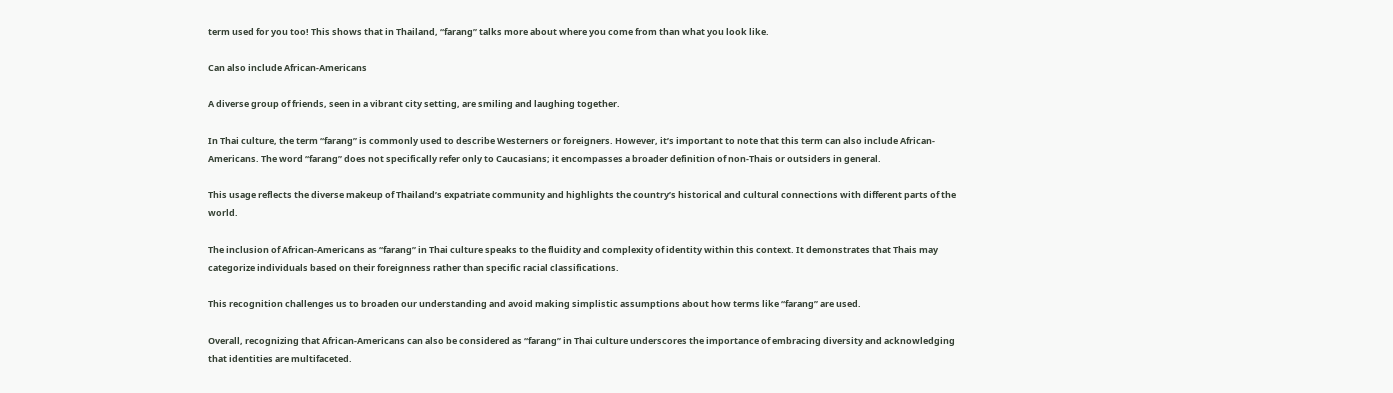term used for you too! This shows that in Thailand, “farang” talks more about where you come from than what you look like.

Can also include African-Americans

A diverse group of friends, seen in a vibrant city setting, are smiling and laughing together.

In Thai culture, the term “farang” is commonly used to describe Westerners or foreigners. However, it’s important to note that this term can also include African-Americans. The word “farang” does not specifically refer only to Caucasians; it encompasses a broader definition of non-Thais or outsiders in general.

This usage reflects the diverse makeup of Thailand’s expatriate community and highlights the country’s historical and cultural connections with different parts of the world.

The inclusion of African-Americans as “farang” in Thai culture speaks to the fluidity and complexity of identity within this context. It demonstrates that Thais may categorize individuals based on their foreignness rather than specific racial classifications.

This recognition challenges us to broaden our understanding and avoid making simplistic assumptions about how terms like “farang” are used.

Overall, recognizing that African-Americans can also be considered as “farang” in Thai culture underscores the importance of embracing diversity and acknowledging that identities are multifaceted.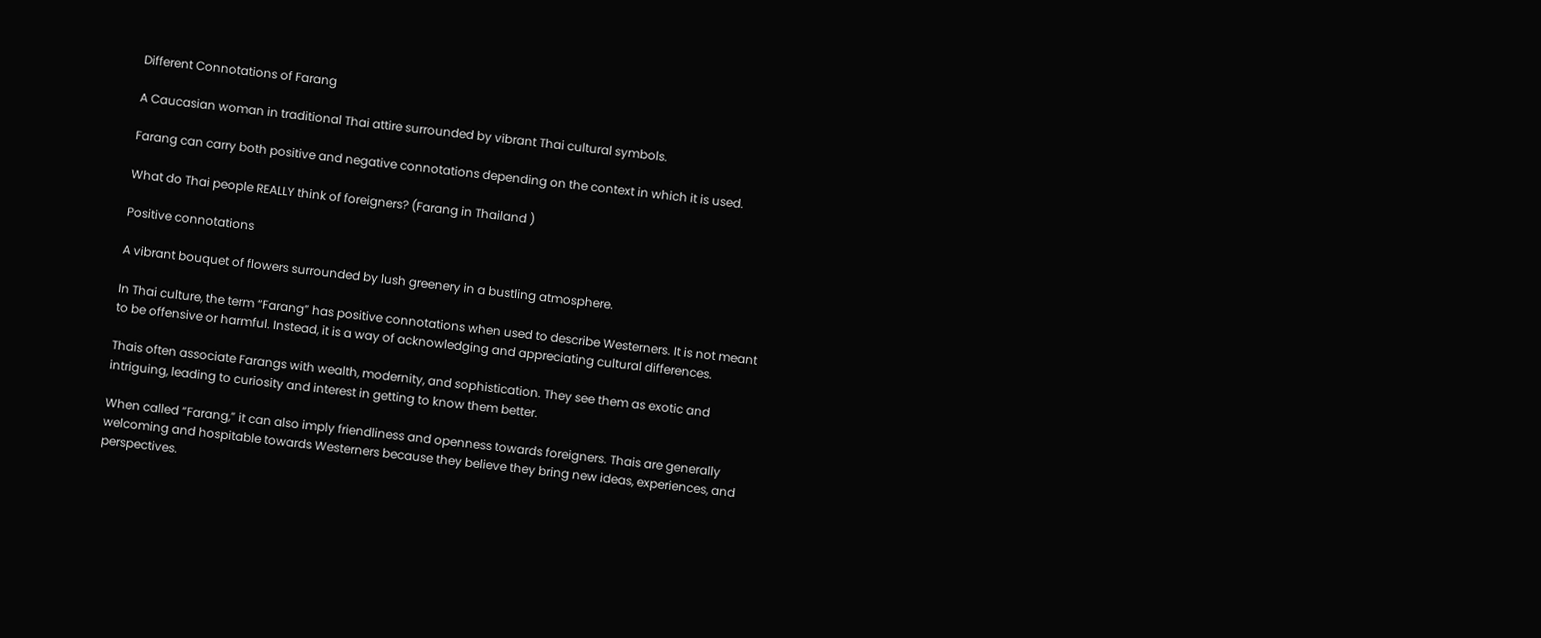Different Connotations of Farang

A Caucasian woman in traditional Thai attire surrounded by vibrant Thai cultural symbols.

Farang can carry both positive and negative connotations depending on the context in which it is used.

What do Thai people REALLY think of foreigners? (Farang in Thailand )

Positive connotations

A vibrant bouquet of flowers surrounded by lush greenery in a bustling atmosphere.

In Thai culture, the term “Farang” has positive connotations when used to describe Westerners. It is not meant to be offensive or harmful. Instead, it is a way of acknowledging and appreciating cultural differences.

Thais often associate Farangs with wealth, modernity, and sophistication. They see them as exotic and intriguing, leading to curiosity and interest in getting to know them better.

When called “Farang,” it can also imply friendliness and openness towards foreigners. Thais are generally welcoming and hospitable towards Westerners because they believe they bring new ideas, experiences, and perspectives.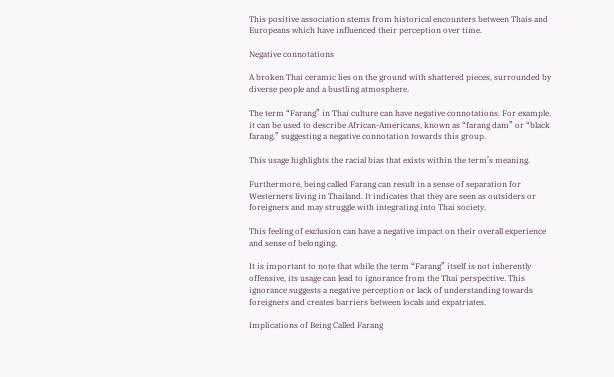This positive association stems from historical encounters between Thais and Europeans which have influenced their perception over time.

Negative connotations

A broken Thai ceramic lies on the ground with shattered pieces, surrounded by diverse people and a bustling atmosphere.

The term “Farang” in Thai culture can have negative connotations. For example, it can be used to describe African-Americans, known as “farang dam” or “black farang,” suggesting a negative connotation towards this group.

This usage highlights the racial bias that exists within the term’s meaning.

Furthermore, being called Farang can result in a sense of separation for Westerners living in Thailand. It indicates that they are seen as outsiders or foreigners and may struggle with integrating into Thai society.

This feeling of exclusion can have a negative impact on their overall experience and sense of belonging.

It is important to note that while the term “Farang” itself is not inherently offensive, its usage can lead to ignorance from the Thai perspective. This ignorance suggests a negative perception or lack of understanding towards foreigners and creates barriers between locals and expatriates.

Implications of Being Called Farang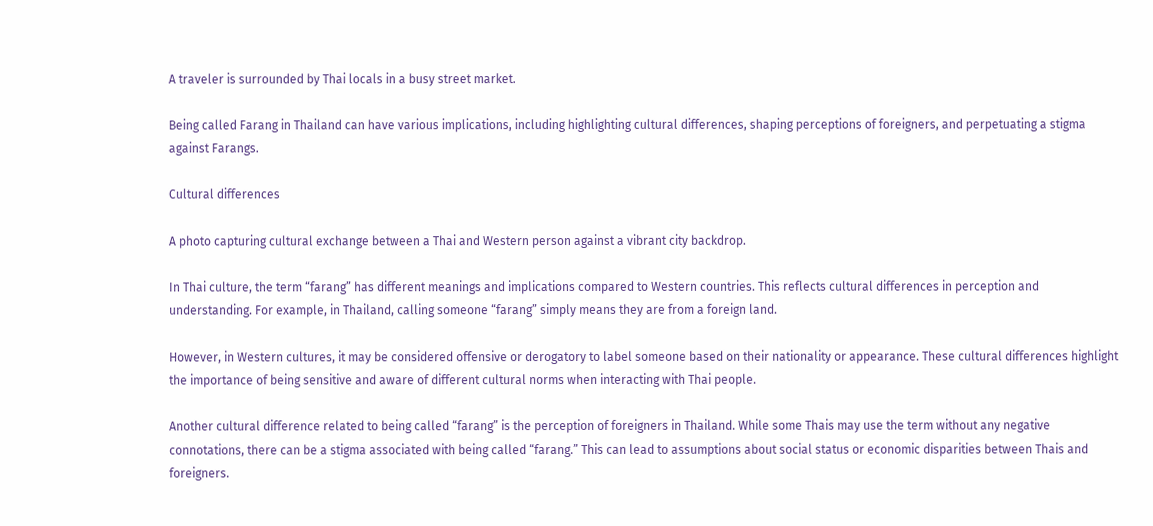A traveler is surrounded by Thai locals in a busy street market.

Being called Farang in Thailand can have various implications, including highlighting cultural differences, shaping perceptions of foreigners, and perpetuating a stigma against Farangs.

Cultural differences

A photo capturing cultural exchange between a Thai and Western person against a vibrant city backdrop.

In Thai culture, the term “farang” has different meanings and implications compared to Western countries. This reflects cultural differences in perception and understanding. For example, in Thailand, calling someone “farang” simply means they are from a foreign land.

However, in Western cultures, it may be considered offensive or derogatory to label someone based on their nationality or appearance. These cultural differences highlight the importance of being sensitive and aware of different cultural norms when interacting with Thai people.

Another cultural difference related to being called “farang” is the perception of foreigners in Thailand. While some Thais may use the term without any negative connotations, there can be a stigma associated with being called “farang.” This can lead to assumptions about social status or economic disparities between Thais and foreigners.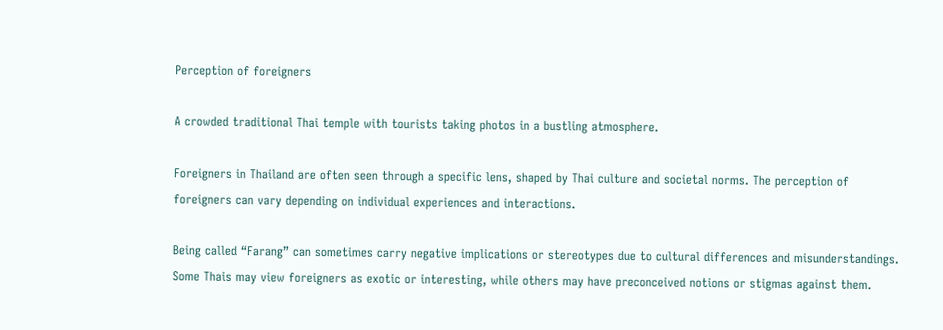Perception of foreigners

A crowded traditional Thai temple with tourists taking photos in a bustling atmosphere.

Foreigners in Thailand are often seen through a specific lens, shaped by Thai culture and societal norms. The perception of foreigners can vary depending on individual experiences and interactions.

Being called “Farang” can sometimes carry negative implications or stereotypes due to cultural differences and misunderstandings. Some Thais may view foreigners as exotic or interesting, while others may have preconceived notions or stigmas against them.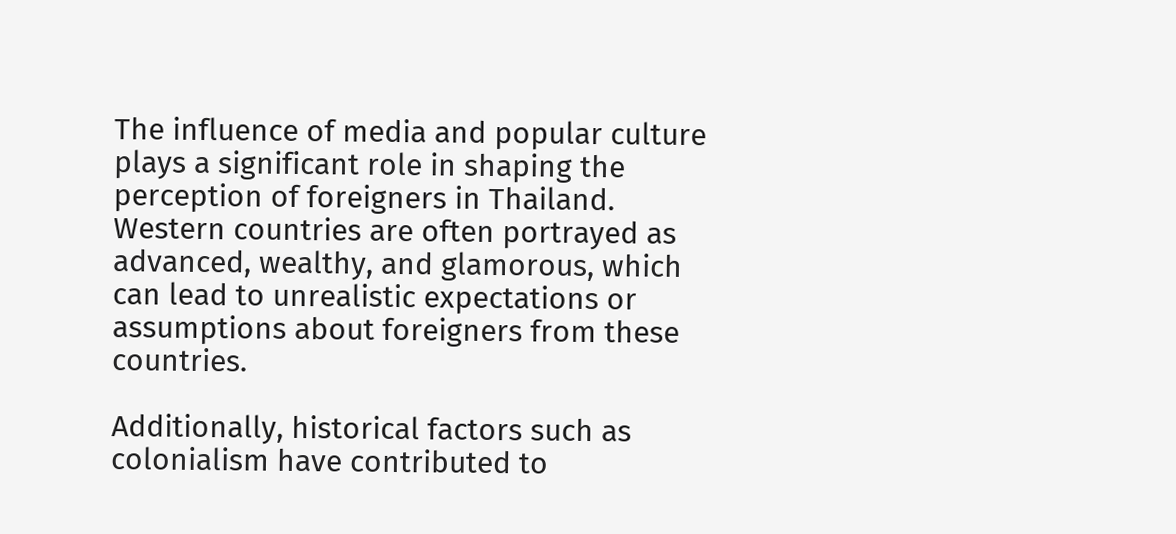The influence of media and popular culture plays a significant role in shaping the perception of foreigners in Thailand. Western countries are often portrayed as advanced, wealthy, and glamorous, which can lead to unrealistic expectations or assumptions about foreigners from these countries.

Additionally, historical factors such as colonialism have contributed to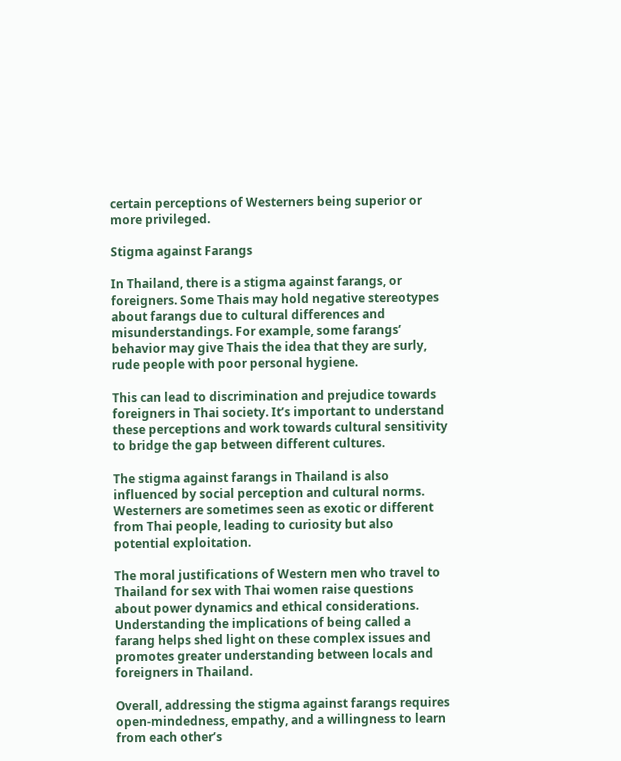certain perceptions of Westerners being superior or more privileged.

Stigma against Farangs

In Thailand, there is a stigma against farangs, or foreigners. Some Thais may hold negative stereotypes about farangs due to cultural differences and misunderstandings. For example, some farangs’ behavior may give Thais the idea that they are surly, rude people with poor personal hygiene.

This can lead to discrimination and prejudice towards foreigners in Thai society. It’s important to understand these perceptions and work towards cultural sensitivity to bridge the gap between different cultures.

The stigma against farangs in Thailand is also influenced by social perception and cultural norms. Westerners are sometimes seen as exotic or different from Thai people, leading to curiosity but also potential exploitation.

The moral justifications of Western men who travel to Thailand for sex with Thai women raise questions about power dynamics and ethical considerations. Understanding the implications of being called a farang helps shed light on these complex issues and promotes greater understanding between locals and foreigners in Thailand.

Overall, addressing the stigma against farangs requires open-mindedness, empathy, and a willingness to learn from each other’s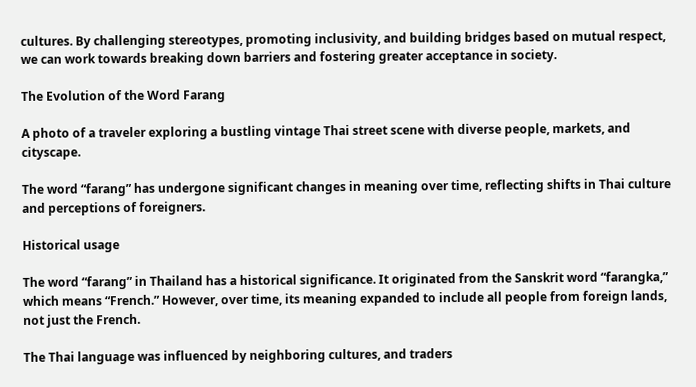cultures. By challenging stereotypes, promoting inclusivity, and building bridges based on mutual respect, we can work towards breaking down barriers and fostering greater acceptance in society.

The Evolution of the Word Farang

A photo of a traveler exploring a bustling vintage Thai street scene with diverse people, markets, and cityscape.

The word “farang” has undergone significant changes in meaning over time, reflecting shifts in Thai culture and perceptions of foreigners.

Historical usage

The word “farang” in Thailand has a historical significance. It originated from the Sanskrit word “farangka,” which means “French.” However, over time, its meaning expanded to include all people from foreign lands, not just the French.

The Thai language was influenced by neighboring cultures, and traders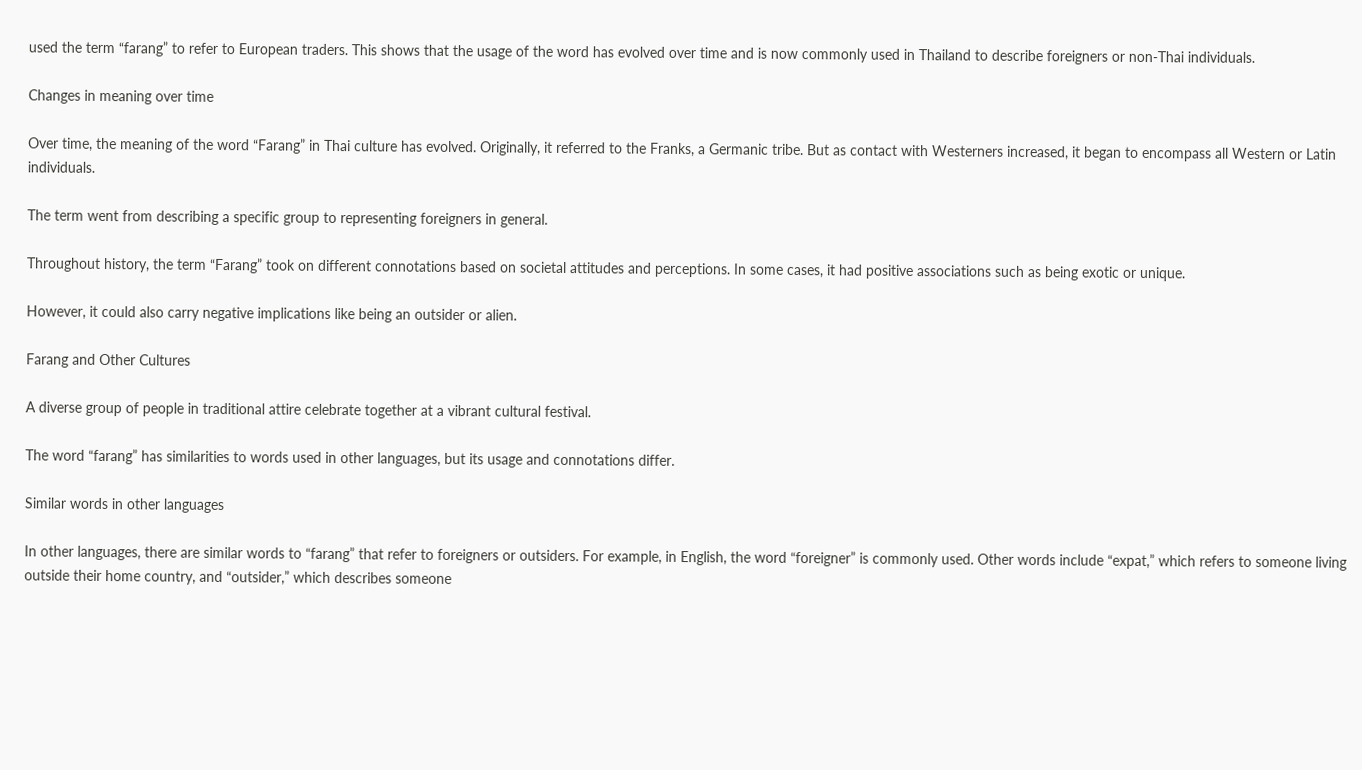used the term “farang” to refer to European traders. This shows that the usage of the word has evolved over time and is now commonly used in Thailand to describe foreigners or non-Thai individuals.

Changes in meaning over time

Over time, the meaning of the word “Farang” in Thai culture has evolved. Originally, it referred to the Franks, a Germanic tribe. But as contact with Westerners increased, it began to encompass all Western or Latin individuals.

The term went from describing a specific group to representing foreigners in general.

Throughout history, the term “Farang” took on different connotations based on societal attitudes and perceptions. In some cases, it had positive associations such as being exotic or unique.

However, it could also carry negative implications like being an outsider or alien.

Farang and Other Cultures

A diverse group of people in traditional attire celebrate together at a vibrant cultural festival.

The word “farang” has similarities to words used in other languages, but its usage and connotations differ.

Similar words in other languages

In other languages, there are similar words to “farang” that refer to foreigners or outsiders. For example, in English, the word “foreigner” is commonly used. Other words include “expat,” which refers to someone living outside their home country, and “outsider,” which describes someone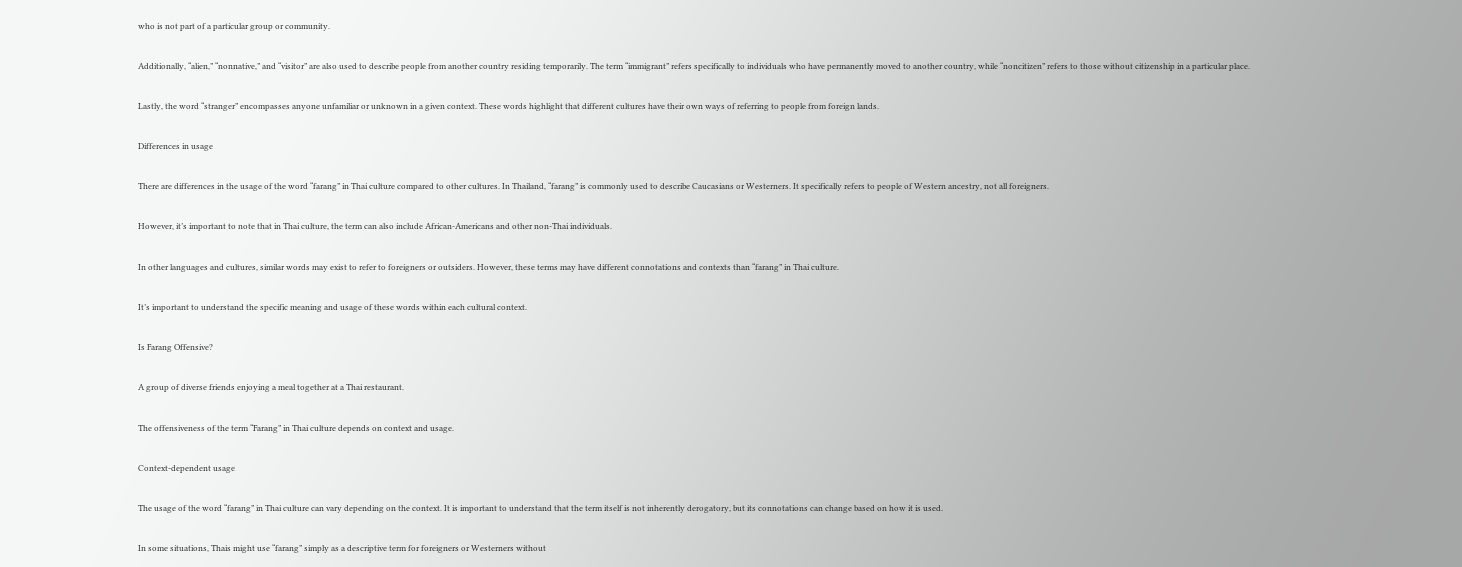who is not part of a particular group or community.

Additionally, “alien,” “nonnative,” and “visitor” are also used to describe people from another country residing temporarily. The term “immigrant” refers specifically to individuals who have permanently moved to another country, while “noncitizen” refers to those without citizenship in a particular place.

Lastly, the word “stranger” encompasses anyone unfamiliar or unknown in a given context. These words highlight that different cultures have their own ways of referring to people from foreign lands.

Differences in usage

There are differences in the usage of the word “farang” in Thai culture compared to other cultures. In Thailand, “farang” is commonly used to describe Caucasians or Westerners. It specifically refers to people of Western ancestry, not all foreigners.

However, it’s important to note that in Thai culture, the term can also include African-Americans and other non-Thai individuals.

In other languages and cultures, similar words may exist to refer to foreigners or outsiders. However, these terms may have different connotations and contexts than “farang” in Thai culture.

It’s important to understand the specific meaning and usage of these words within each cultural context.

Is Farang Offensive?

A group of diverse friends enjoying a meal together at a Thai restaurant.

The offensiveness of the term “Farang” in Thai culture depends on context and usage.

Context-dependent usage

The usage of the word “farang” in Thai culture can vary depending on the context. It is important to understand that the term itself is not inherently derogatory, but its connotations can change based on how it is used.

In some situations, Thais might use “farang” simply as a descriptive term for foreigners or Westerners without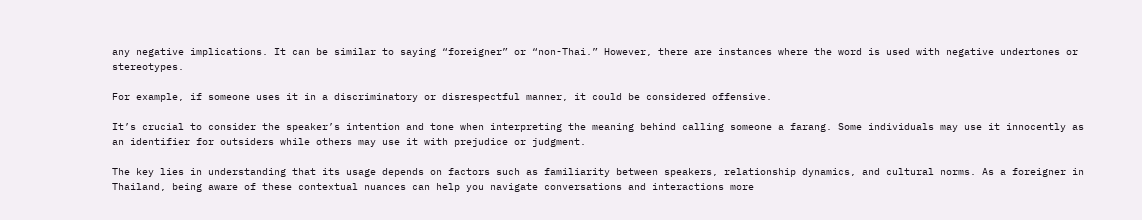any negative implications. It can be similar to saying “foreigner” or “non-Thai.” However, there are instances where the word is used with negative undertones or stereotypes.

For example, if someone uses it in a discriminatory or disrespectful manner, it could be considered offensive.

It’s crucial to consider the speaker’s intention and tone when interpreting the meaning behind calling someone a farang. Some individuals may use it innocently as an identifier for outsiders while others may use it with prejudice or judgment.

The key lies in understanding that its usage depends on factors such as familiarity between speakers, relationship dynamics, and cultural norms. As a foreigner in Thailand, being aware of these contextual nuances can help you navigate conversations and interactions more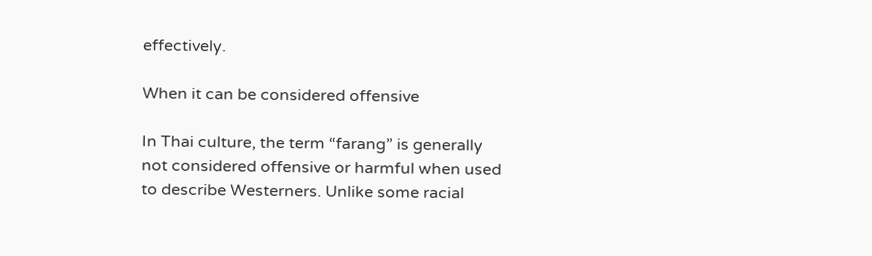effectively.

When it can be considered offensive

In Thai culture, the term “farang” is generally not considered offensive or harmful when used to describe Westerners. Unlike some racial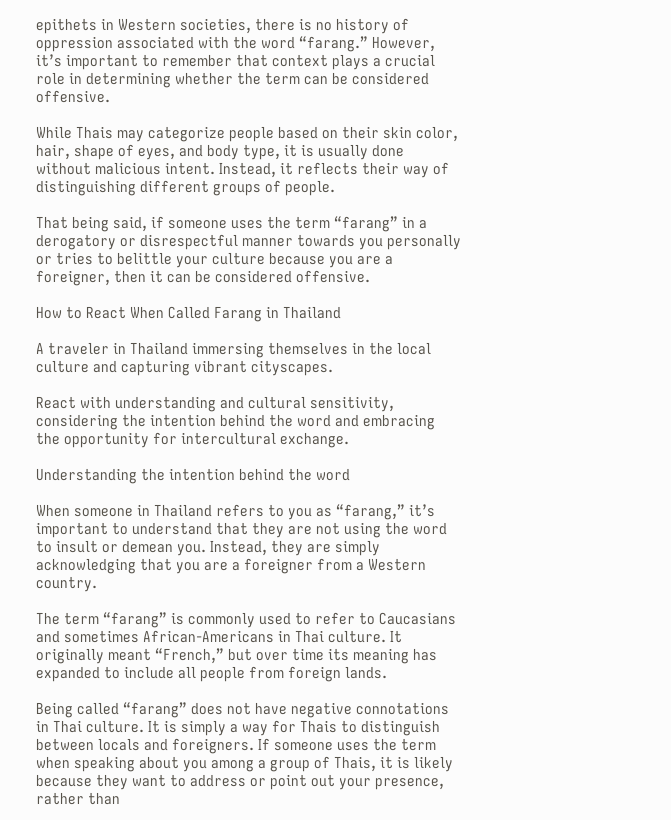epithets in Western societies, there is no history of oppression associated with the word “farang.” However, it’s important to remember that context plays a crucial role in determining whether the term can be considered offensive.

While Thais may categorize people based on their skin color, hair, shape of eyes, and body type, it is usually done without malicious intent. Instead, it reflects their way of distinguishing different groups of people.

That being said, if someone uses the term “farang” in a derogatory or disrespectful manner towards you personally or tries to belittle your culture because you are a foreigner, then it can be considered offensive.

How to React When Called Farang in Thailand

A traveler in Thailand immersing themselves in the local culture and capturing vibrant cityscapes.

React with understanding and cultural sensitivity, considering the intention behind the word and embracing the opportunity for intercultural exchange.

Understanding the intention behind the word

When someone in Thailand refers to you as “farang,” it’s important to understand that they are not using the word to insult or demean you. Instead, they are simply acknowledging that you are a foreigner from a Western country.

The term “farang” is commonly used to refer to Caucasians and sometimes African-Americans in Thai culture. It originally meant “French,” but over time its meaning has expanded to include all people from foreign lands.

Being called “farang” does not have negative connotations in Thai culture. It is simply a way for Thais to distinguish between locals and foreigners. If someone uses the term when speaking about you among a group of Thais, it is likely because they want to address or point out your presence, rather than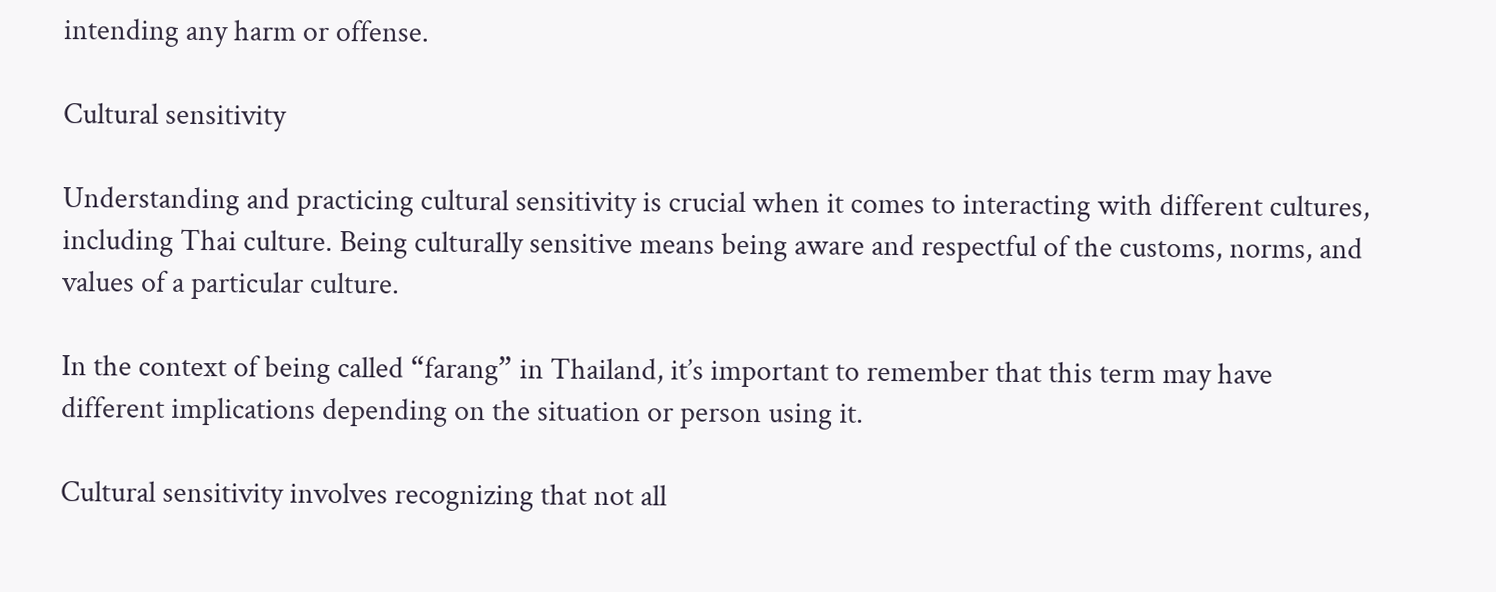intending any harm or offense.

Cultural sensitivity

Understanding and practicing cultural sensitivity is crucial when it comes to interacting with different cultures, including Thai culture. Being culturally sensitive means being aware and respectful of the customs, norms, and values of a particular culture.

In the context of being called “farang” in Thailand, it’s important to remember that this term may have different implications depending on the situation or person using it.

Cultural sensitivity involves recognizing that not all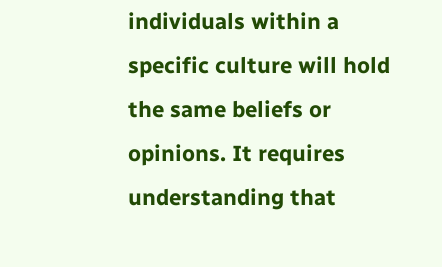individuals within a specific culture will hold the same beliefs or opinions. It requires understanding that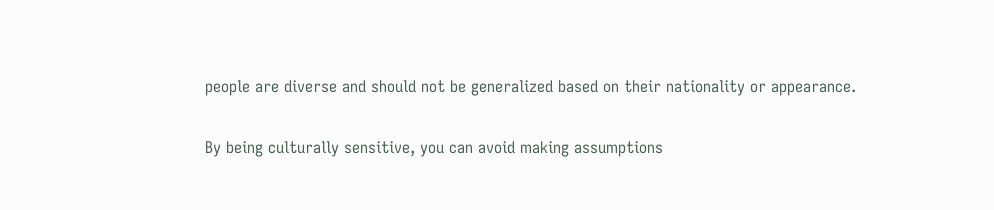people are diverse and should not be generalized based on their nationality or appearance.

By being culturally sensitive, you can avoid making assumptions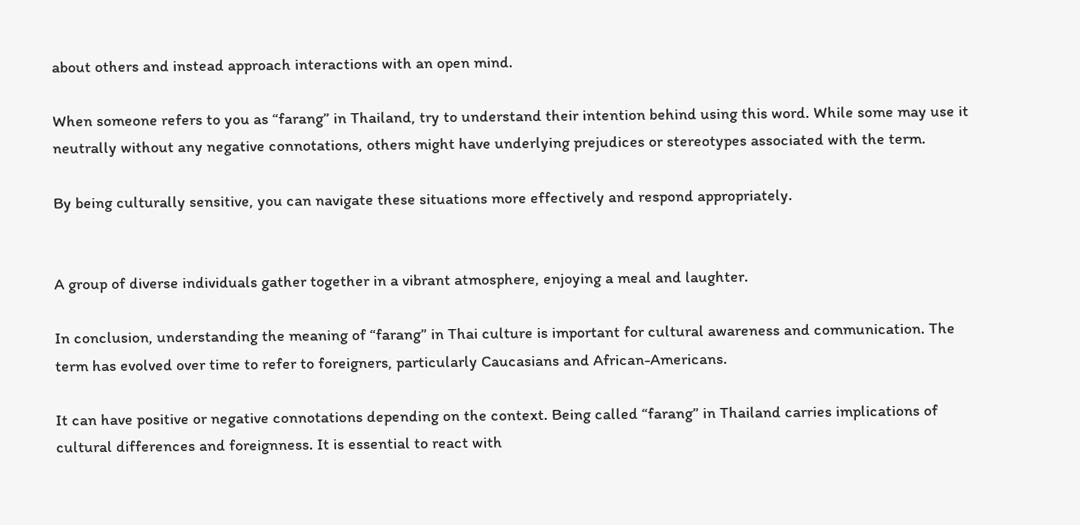about others and instead approach interactions with an open mind.

When someone refers to you as “farang” in Thailand, try to understand their intention behind using this word. While some may use it neutrally without any negative connotations, others might have underlying prejudices or stereotypes associated with the term.

By being culturally sensitive, you can navigate these situations more effectively and respond appropriately.


A group of diverse individuals gather together in a vibrant atmosphere, enjoying a meal and laughter.

In conclusion, understanding the meaning of “farang” in Thai culture is important for cultural awareness and communication. The term has evolved over time to refer to foreigners, particularly Caucasians and African-Americans.

It can have positive or negative connotations depending on the context. Being called “farang” in Thailand carries implications of cultural differences and foreignness. It is essential to react with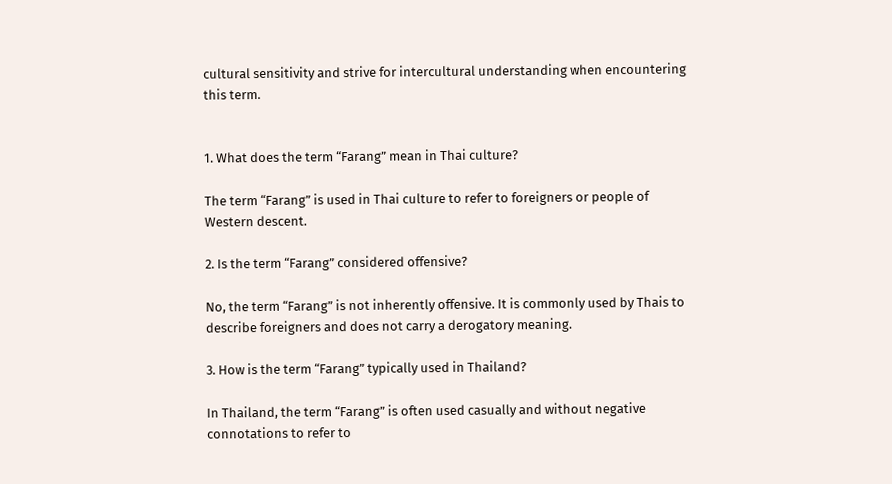cultural sensitivity and strive for intercultural understanding when encountering this term.


1. What does the term “Farang” mean in Thai culture?

The term “Farang” is used in Thai culture to refer to foreigners or people of Western descent.

2. Is the term “Farang” considered offensive?

No, the term “Farang” is not inherently offensive. It is commonly used by Thais to describe foreigners and does not carry a derogatory meaning.

3. How is the term “Farang” typically used in Thailand?

In Thailand, the term “Farang” is often used casually and without negative connotations to refer to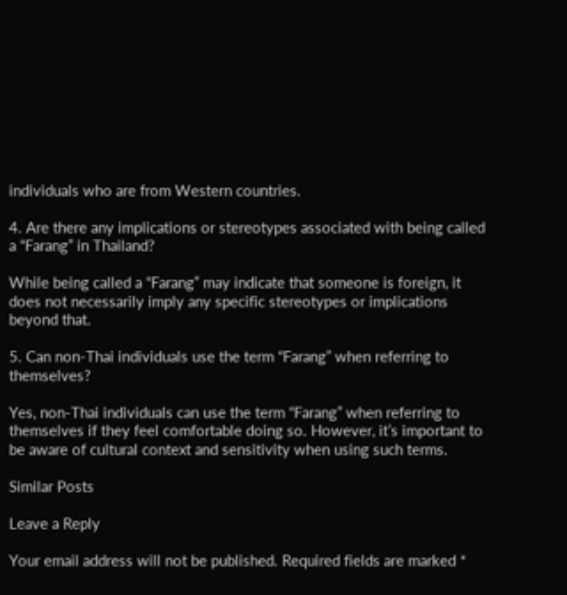individuals who are from Western countries.

4. Are there any implications or stereotypes associated with being called a “Farang” in Thailand?

While being called a “Farang” may indicate that someone is foreign, it does not necessarily imply any specific stereotypes or implications beyond that.

5. Can non-Thai individuals use the term “Farang” when referring to themselves?

Yes, non-Thai individuals can use the term “Farang” when referring to themselves if they feel comfortable doing so. However, it’s important to be aware of cultural context and sensitivity when using such terms.

Similar Posts

Leave a Reply

Your email address will not be published. Required fields are marked *